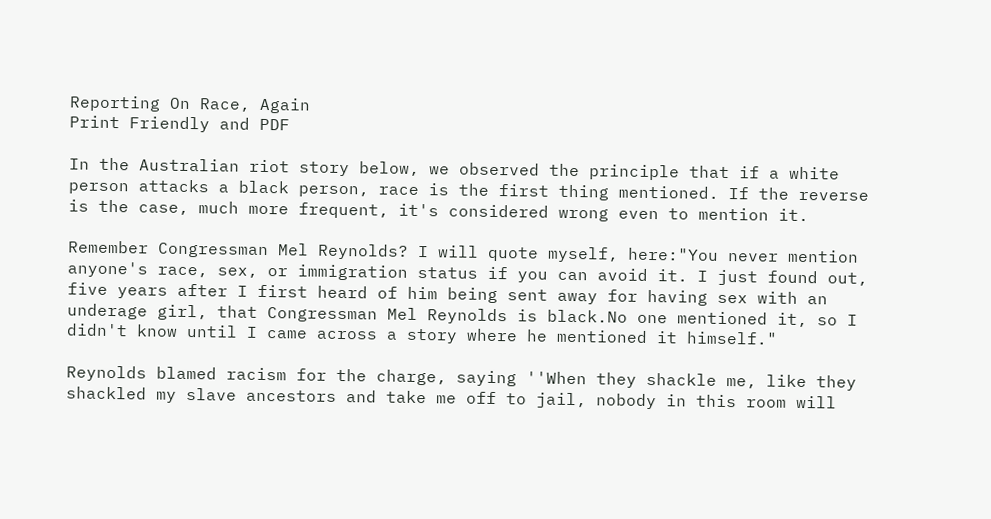Reporting On Race, Again
Print Friendly and PDF

In the Australian riot story below, we observed the principle that if a white person attacks a black person, race is the first thing mentioned. If the reverse is the case, much more frequent, it's considered wrong even to mention it.

Remember Congressman Mel Reynolds? I will quote myself, here:"You never mention anyone's race, sex, or immigration status if you can avoid it. I just found out, five years after I first heard of him being sent away for having sex with an underage girl, that Congressman Mel Reynolds is black.No one mentioned it, so I didn't know until I came across a story where he mentioned it himself."

Reynolds blamed racism for the charge, saying ''When they shackle me, like they shackled my slave ancestors and take me off to jail, nobody in this room will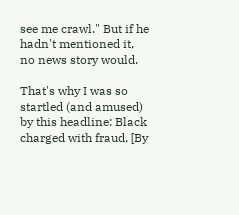see me crawl." But if he hadn't mentioned it, no news story would.

That's why I was so startled (and amused) by this headline: Black charged with fraud, [By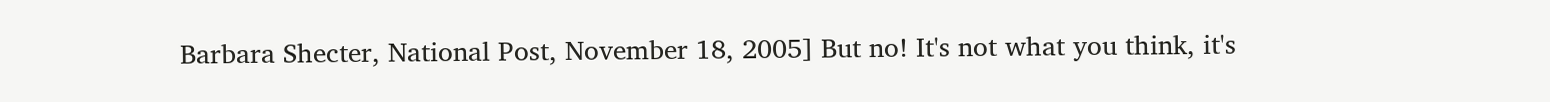Barbara Shecter, National Post, November 18, 2005] But no! It's not what you think, it's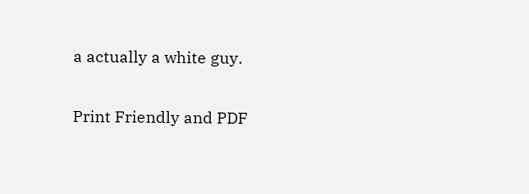a actually a white guy.

Print Friendly and PDF